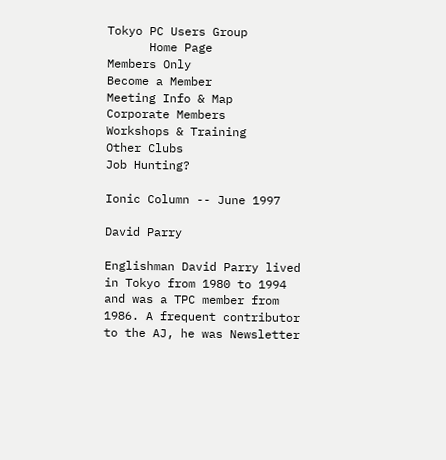Tokyo PC Users Group
      Home Page
Members Only
Become a Member
Meeting Info & Map
Corporate Members
Workshops & Training
Other Clubs
Job Hunting?

Ionic Column -- June 1997

David Parry

Englishman David Parry lived in Tokyo from 1980 to 1994 and was a TPC member from 1986. A frequent contributor to the AJ, he was Newsletter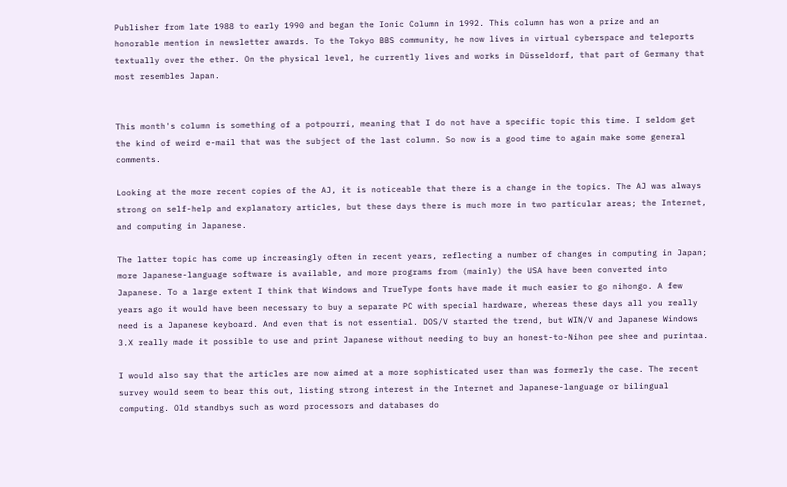Publisher from late 1988 to early 1990 and began the Ionic Column in 1992. This column has won a prize and an honorable mention in newsletter awards. To the Tokyo BBS community, he now lives in virtual cyberspace and teleports textually over the ether. On the physical level, he currently lives and works in Düsseldorf, that part of Germany that most resembles Japan.


This month's column is something of a potpourri, meaning that I do not have a specific topic this time. I seldom get the kind of weird e-mail that was the subject of the last column. So now is a good time to again make some general comments.

Looking at the more recent copies of the AJ, it is noticeable that there is a change in the topics. The AJ was always strong on self-help and explanatory articles, but these days there is much more in two particular areas; the Internet, and computing in Japanese.

The latter topic has come up increasingly often in recent years, reflecting a number of changes in computing in Japan; more Japanese-language software is available, and more programs from (mainly) the USA have been converted into Japanese. To a large extent I think that Windows and TrueType fonts have made it much easier to go nihongo. A few years ago it would have been necessary to buy a separate PC with special hardware, whereas these days all you really need is a Japanese keyboard. And even that is not essential. DOS/V started the trend, but WIN/V and Japanese Windows 3.X really made it possible to use and print Japanese without needing to buy an honest-to-Nihon pee shee and purintaa.

I would also say that the articles are now aimed at a more sophisticated user than was formerly the case. The recent survey would seem to bear this out, listing strong interest in the Internet and Japanese-language or bilingual computing. Old standbys such as word processors and databases do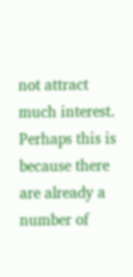not attract much interest. Perhaps this is because there are already a number of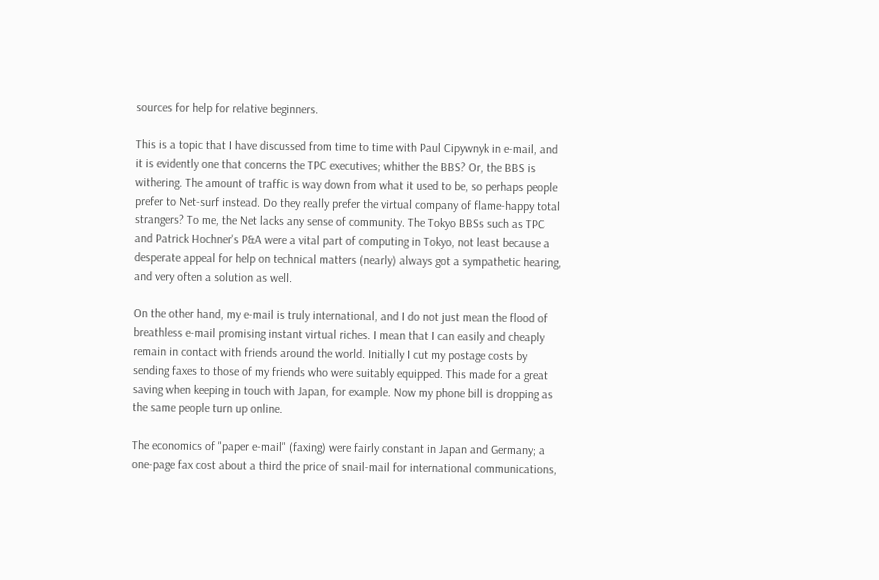sources for help for relative beginners.

This is a topic that I have discussed from time to time with Paul Cipywnyk in e-mail, and it is evidently one that concerns the TPC executives; whither the BBS? Or, the BBS is withering. The amount of traffic is way down from what it used to be, so perhaps people prefer to Net-surf instead. Do they really prefer the virtual company of flame-happy total strangers? To me, the Net lacks any sense of community. The Tokyo BBSs such as TPC and Patrick Hochner's P&A were a vital part of computing in Tokyo, not least because a desperate appeal for help on technical matters (nearly) always got a sympathetic hearing, and very often a solution as well.

On the other hand, my e-mail is truly international, and I do not just mean the flood of breathless e-mail promising instant virtual riches. I mean that I can easily and cheaply remain in contact with friends around the world. Initially I cut my postage costs by sending faxes to those of my friends who were suitably equipped. This made for a great saving when keeping in touch with Japan, for example. Now my phone bill is dropping as the same people turn up online.

The economics of "paper e-mail" (faxing) were fairly constant in Japan and Germany; a one-page fax cost about a third the price of snail-mail for international communications,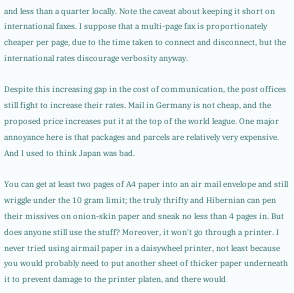and less than a quarter locally. Note the caveat about keeping it short on international faxes. I suppose that a multi-page fax is proportionately cheaper per page, due to the time taken to connect and disconnect, but the international rates discourage verbosity anyway.

Despite this increasing gap in the cost of communication, the post offices still fight to increase their rates. Mail in Germany is not cheap, and the proposed price increases put it at the top of the world league. One major annoyance here is that packages and parcels are relatively very expensive. And I used to think Japan was bad.

You can get at least two pages of A4 paper into an air mail envelope and still wriggle under the 10 gram limit; the truly thrifty and Hibernian can pen their missives on onion-skin paper and sneak no less than 4 pages in. But does anyone still use the stuff? Moreover, it won't go through a printer. I never tried using airmail paper in a daisywheel printer, not least because you would probably need to put another sheet of thicker paper underneath it to prevent damage to the printer platen, and there would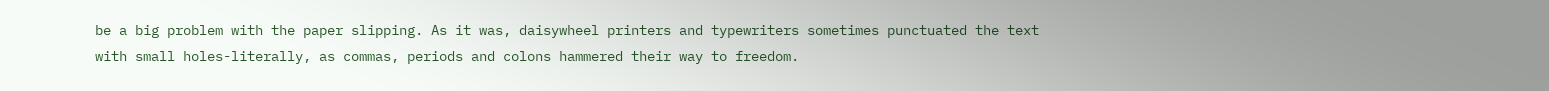be a big problem with the paper slipping. As it was, daisywheel printers and typewriters sometimes punctuated the text with small holes-literally, as commas, periods and colons hammered their way to freedom.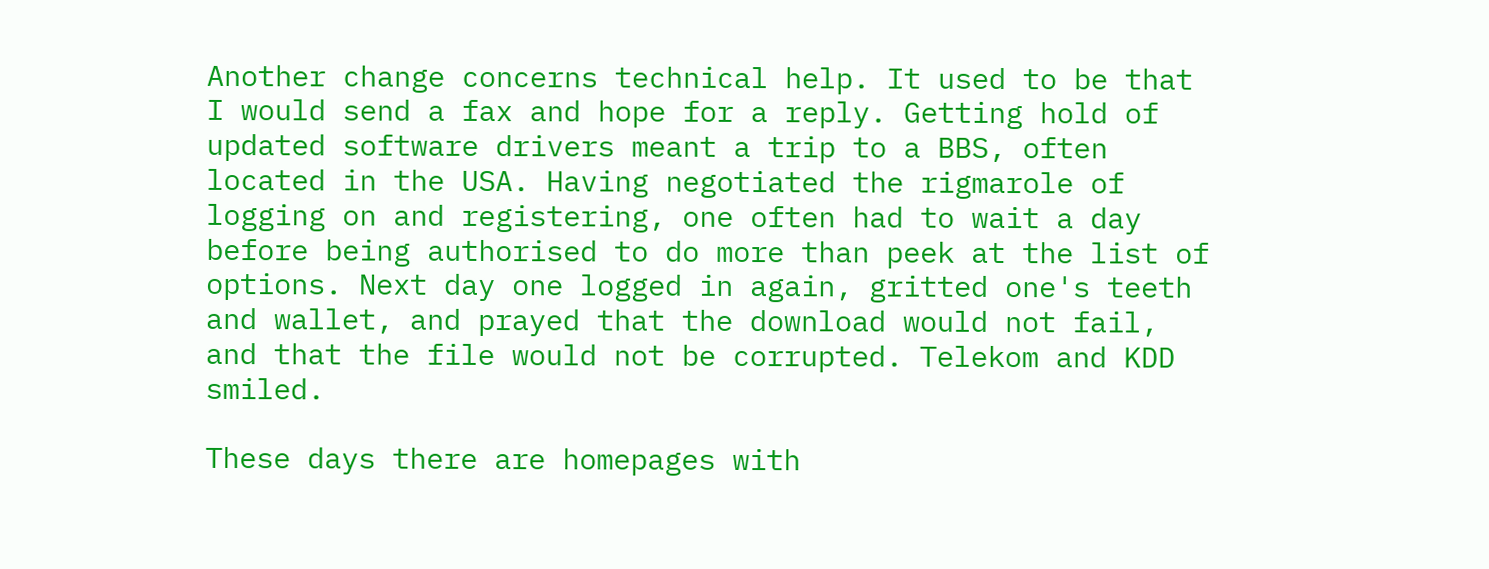Another change concerns technical help. It used to be that I would send a fax and hope for a reply. Getting hold of updated software drivers meant a trip to a BBS, often located in the USA. Having negotiated the rigmarole of logging on and registering, one often had to wait a day before being authorised to do more than peek at the list of options. Next day one logged in again, gritted one's teeth and wallet, and prayed that the download would not fail, and that the file would not be corrupted. Telekom and KDD smiled.

These days there are homepages with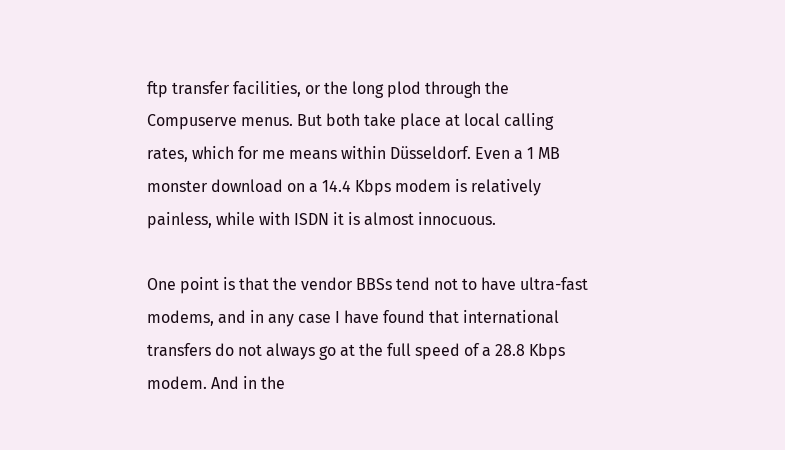ftp transfer facilities, or the long plod through the Compuserve menus. But both take place at local calling rates, which for me means within Düsseldorf. Even a 1 MB monster download on a 14.4 Kbps modem is relatively painless, while with ISDN it is almost innocuous.

One point is that the vendor BBSs tend not to have ultra-fast modems, and in any case I have found that international transfers do not always go at the full speed of a 28.8 Kbps modem. And in the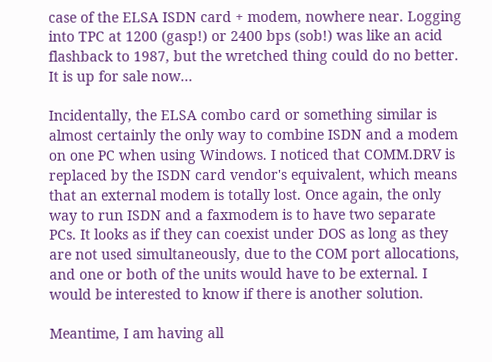case of the ELSA ISDN card + modem, nowhere near. Logging into TPC at 1200 (gasp!) or 2400 bps (sob!) was like an acid flashback to 1987, but the wretched thing could do no better. It is up for sale now...

Incidentally, the ELSA combo card or something similar is almost certainly the only way to combine ISDN and a modem on one PC when using Windows. I noticed that COMM.DRV is replaced by the ISDN card vendor's equivalent, which means that an external modem is totally lost. Once again, the only way to run ISDN and a faxmodem is to have two separate PCs. It looks as if they can coexist under DOS as long as they are not used simultaneously, due to the COM port allocations, and one or both of the units would have to be external. I would be interested to know if there is another solution.

Meantime, I am having all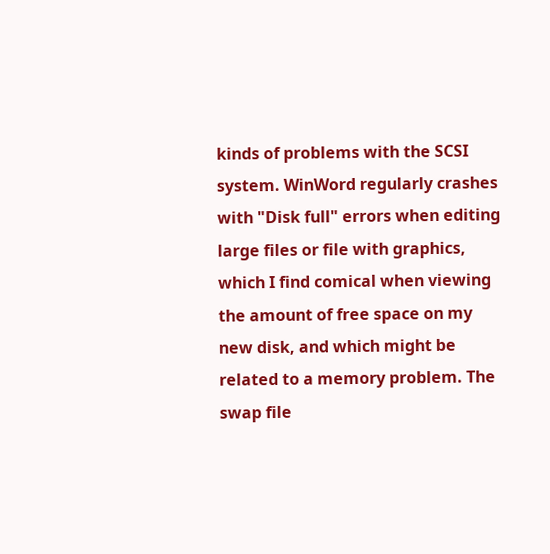kinds of problems with the SCSI system. WinWord regularly crashes with "Disk full" errors when editing large files or file with graphics, which I find comical when viewing the amount of free space on my new disk, and which might be related to a memory problem. The swap file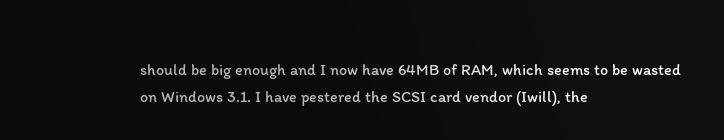should be big enough and I now have 64MB of RAM, which seems to be wasted on Windows 3.1. I have pestered the SCSI card vendor (Iwill), the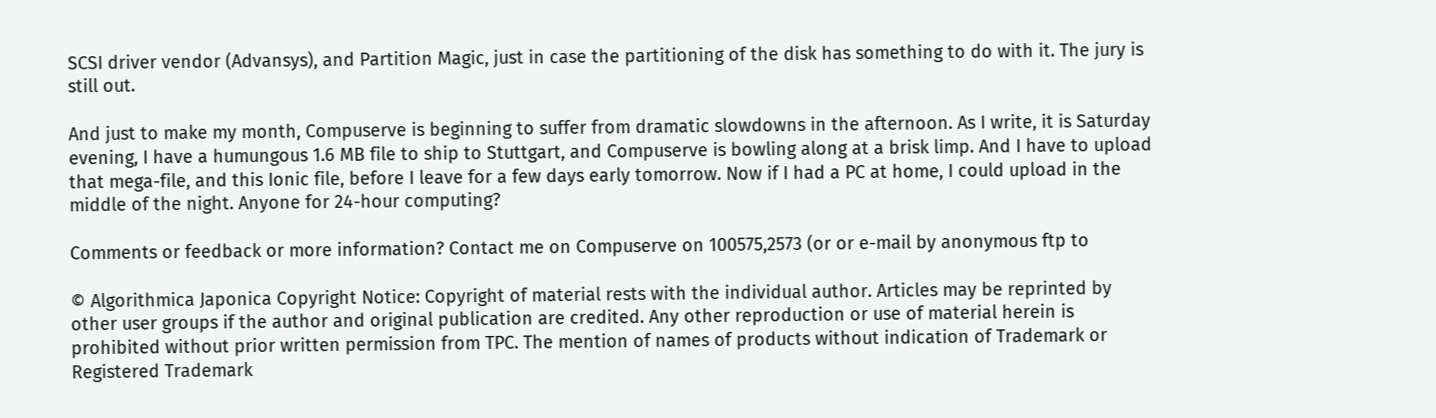SCSI driver vendor (Advansys), and Partition Magic, just in case the partitioning of the disk has something to do with it. The jury is still out.

And just to make my month, Compuserve is beginning to suffer from dramatic slowdowns in the afternoon. As I write, it is Saturday evening, I have a humungous 1.6 MB file to ship to Stuttgart, and Compuserve is bowling along at a brisk limp. And I have to upload that mega-file, and this Ionic file, before I leave for a few days early tomorrow. Now if I had a PC at home, I could upload in the middle of the night. Anyone for 24-hour computing?

Comments or feedback or more information? Contact me on Compuserve on 100575,2573 (or or e-mail by anonymous ftp to

© Algorithmica Japonica Copyright Notice: Copyright of material rests with the individual author. Articles may be reprinted by other user groups if the author and original publication are credited. Any other reproduction or use of material herein is prohibited without prior written permission from TPC. The mention of names of products without indication of Trademark or Registered Trademark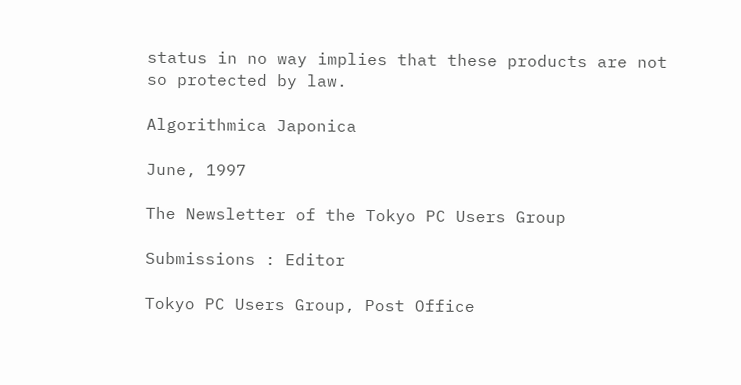status in no way implies that these products are not so protected by law.

Algorithmica Japonica

June, 1997

The Newsletter of the Tokyo PC Users Group

Submissions : Editor

Tokyo PC Users Group, Post Office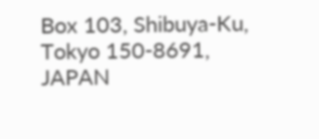Box 103, Shibuya-Ku, Tokyo 150-8691, JAPAN